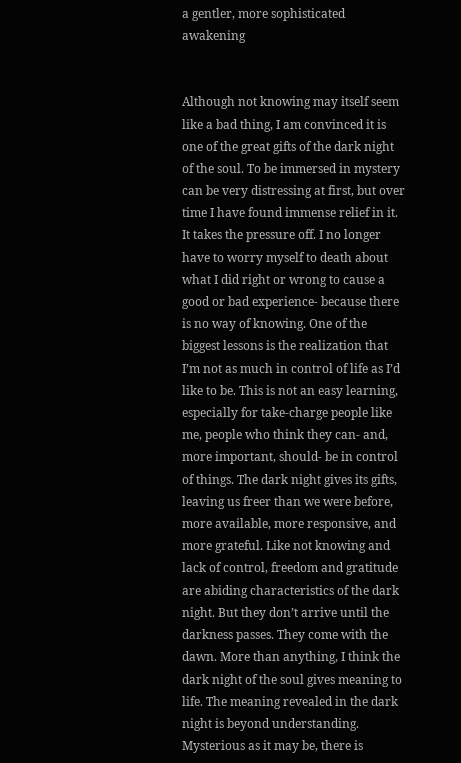a gentler, more sophisticated awakening


Although not knowing may itself seem like a bad thing, I am convinced it is one of the great gifts of the dark night of the soul. To be immersed in mystery can be very distressing at first, but over time I have found immense relief in it. It takes the pressure off. I no longer have to worry myself to death about what I did right or wrong to cause a good or bad experience- because there is no way of knowing. One of the biggest lessons is the realization that I’m not as much in control of life as I’d like to be. This is not an easy learning, especially for take-charge people like me, people who think they can- and, more important, should- be in control of things. The dark night gives its gifts, leaving us freer than we were before, more available, more responsive, and more grateful. Like not knowing and lack of control, freedom and gratitude are abiding characteristics of the dark night. But they don’t arrive until the darkness passes. They come with the dawn. More than anything, I think the dark night of the soul gives meaning to life. The meaning revealed in the dark night is beyond understanding. Mysterious as it may be, there is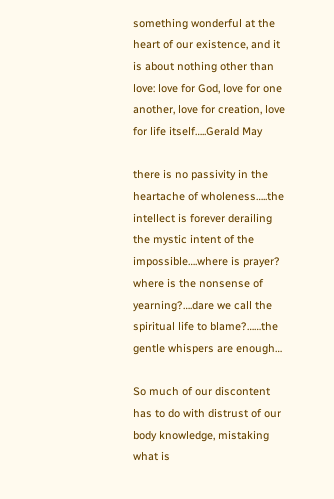something wonderful at the heart of our existence, and it is about nothing other than love: love for God, love for one another, love for creation, love for life itself…..Gerald May

there is no passivity in the heartache of wholeness…..the intellect is forever derailing the mystic intent of the impossible….where is prayer? where is the nonsense of yearning?….dare we call the spiritual life to blame?……the gentle whispers are enough…

So much of our discontent has to do with distrust of our body knowledge, mistaking what is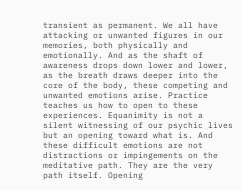transient as permanent. We all have attacking or unwanted figures in our memories, both physically and emotionally. And as the shaft of awareness drops down lower and lower, as the breath draws deeper into the core of the body, these competing and unwanted emotions arise. Practice teaches us how to open to these experiences. Equanimity is not a silent witnessing of our psychic lives but an opening toward what is. And these difficult emotions are not distractions or impingements on the meditative path. They are the very path itself. Opening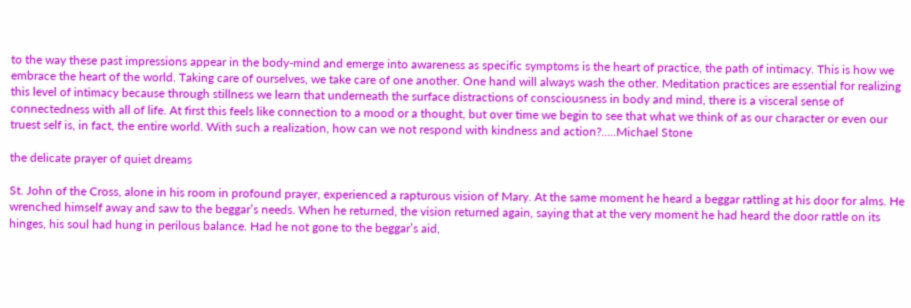to the way these past impressions appear in the body-mind and emerge into awareness as specific symptoms is the heart of practice, the path of intimacy. This is how we embrace the heart of the world. Taking care of ourselves, we take care of one another. One hand will always wash the other. Meditation practices are essential for realizing this level of intimacy because through stillness we learn that underneath the surface distractions of consciousness in body and mind, there is a visceral sense of connectedness with all of life. At first this feels like connection to a mood or a thought, but over time we begin to see that what we think of as our character or even our truest self is, in fact, the entire world. With such a realization, how can we not respond with kindness and action?…..Michael Stone

the delicate prayer of quiet dreams

St. John of the Cross, alone in his room in profound prayer, experienced a rapturous vision of Mary. At the same moment he heard a beggar rattling at his door for alms. He wrenched himself away and saw to the beggar’s needs. When he returned, the vision returned again, saying that at the very moment he had heard the door rattle on its hinges, his soul had hung in perilous balance. Had he not gone to the beggar’s aid,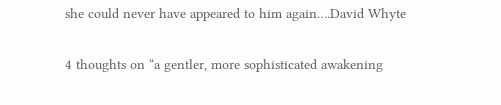she could never have appeared to him again….David Whyte

4 thoughts on “a gentler, more sophisticated awakening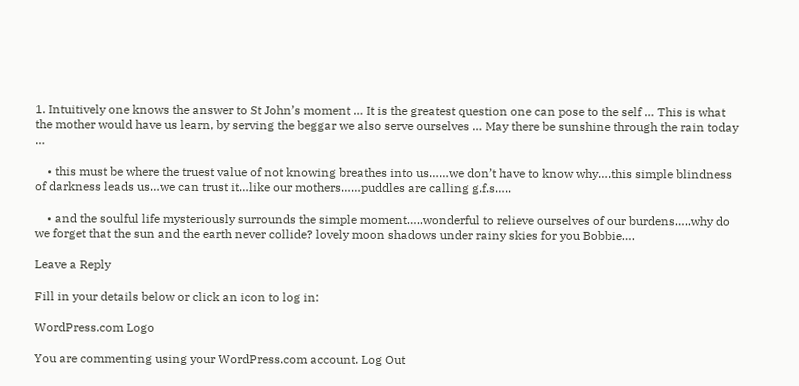1. Intuitively one knows the answer to St John’s moment … It is the greatest question one can pose to the self … This is what the mother would have us learn, by serving the beggar we also serve ourselves … May there be sunshine through the rain today …

    • this must be where the truest value of not knowing breathes into us……we don’t have to know why….this simple blindness of darkness leads us…we can trust it…like our mothers……puddles are calling g.f.s…..

    • and the soulful life mysteriously surrounds the simple moment…..wonderful to relieve ourselves of our burdens…..why do we forget that the sun and the earth never collide? lovely moon shadows under rainy skies for you Bobbie….

Leave a Reply

Fill in your details below or click an icon to log in:

WordPress.com Logo

You are commenting using your WordPress.com account. Log Out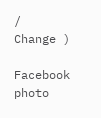/  Change )

Facebook photo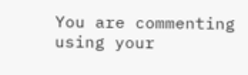You are commenting using your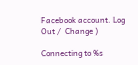Facebook account. Log Out /  Change )

Connecting to %s